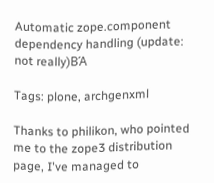Automatic zope.component dependency handling (update: not really)ΒΆ

Tags: plone, archgenxml

Thanks to philikon, who pointed me to the zope3 distribution page, I've managed to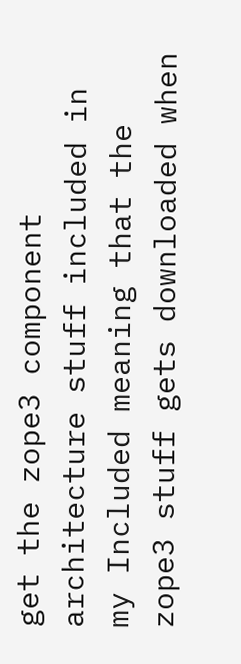get the zope3 component architecture stuff included in my Included meaning that the zope3 stuff gets downloaded when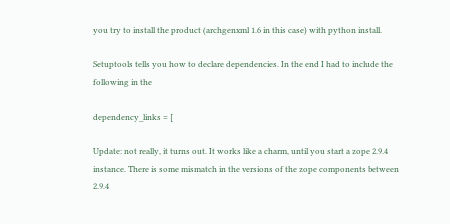you try to install the product (archgenxml 1.6 in this case) with python install.

Setuptools tells you how to declare dependencies. In the end I had to include the following in the

dependency_links = [

Update: not really, it turns out. It works like a charm, until you start a zope 2.9.4 instance. There is some mismatch in the versions of the zope components between 2.9.4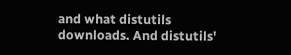and what distutils downloads. And distutils'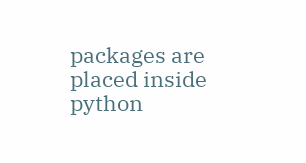packages are placed inside python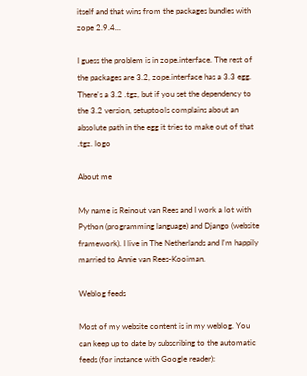itself and that wins from the packages bundles with zope 2.9.4...

I guess the problem is in zope.interface. The rest of the packages are 3.2, zope.interface has a 3.3 egg. There's a 3.2 .tgz, but if you set the dependency to the 3.2 version, setuptools complains about an absolute path in the egg it tries to make out of that .tgz. logo

About me

My name is Reinout van Rees and I work a lot with Python (programming language) and Django (website framework). I live in The Netherlands and I'm happily married to Annie van Rees-Kooiman.

Weblog feeds

Most of my website content is in my weblog. You can keep up to date by subscribing to the automatic feeds (for instance with Google reader):